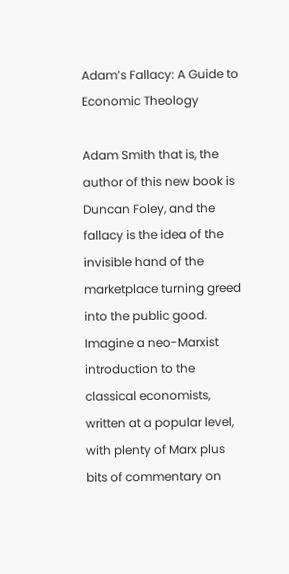Adam’s Fallacy: A Guide to Economic Theology

Adam Smith that is, the author of this new book is Duncan Foley, and the fallacy is the idea of the invisible hand of the marketplace turning greed into the public good.  Imagine a neo-Marxist introduction to the classical economists, written at a popular level, with plenty of Marx plus bits of commentary on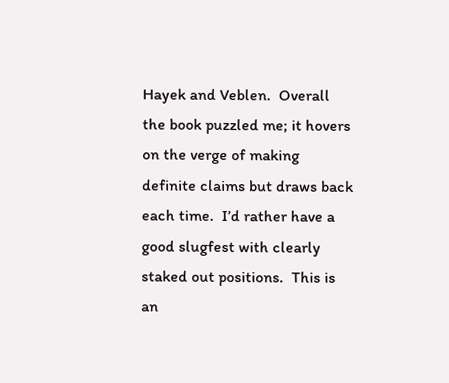Hayek and Veblen.  Overall the book puzzled me; it hovers on the verge of making definite claims but draws back each time.  I’d rather have a good slugfest with clearly staked out positions.  This is an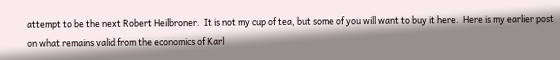attempt to be the next Robert Heilbroner.  It is not my cup of tea, but some of you will want to buy it here.  Here is my earlier post on what remains valid from the economics of Karl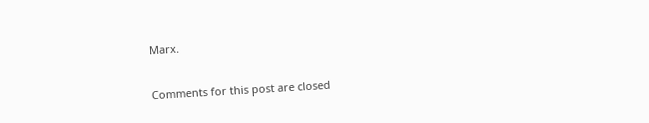Marx.


Comments for this post are closed